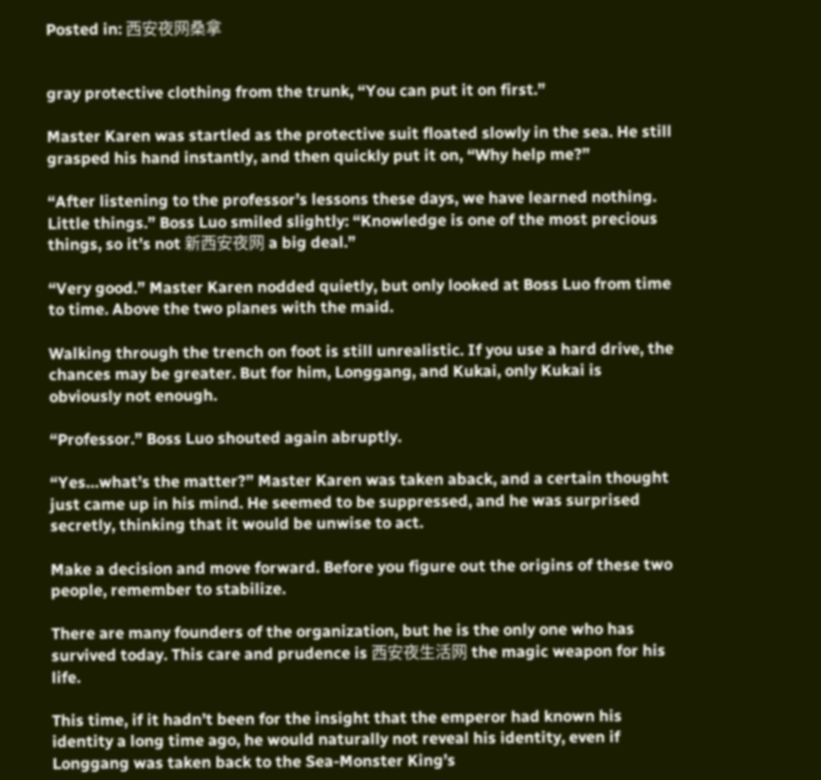Posted in: 西安夜网桑拿


gray protective clothing from the trunk, “You can put it on first.”

Master Karen was startled as the protective suit floated slowly in the sea. He still grasped his hand instantly, and then quickly put it on, “Why help me?”

“After listening to the professor’s lessons these days, we have learned nothing. Little things.” Boss Luo smiled slightly: “Knowledge is one of the most precious things, so it’s not 新西安夜网 a big deal.”

“Very good.” Master Karen nodded quietly, but only looked at Boss Luo from time to time. Above the two planes with the maid.

Walking through the trench on foot is still unrealistic. If you use a hard drive, the chances may be greater. But for him, Longgang, and Kukai, only Kukai is obviously not enough.

“Professor.” Boss Luo shouted again abruptly.

“Yes…what’s the matter?” Master Karen was taken aback, and a certain thought just came up in his mind. He seemed to be suppressed, and he was surprised secretly, thinking that it would be unwise to act.

Make a decision and move forward. Before you figure out the origins of these two people, remember to stabilize.

There are many founders of the organization, but he is the only one who has survived today. This care and prudence is 西安夜生活网 the magic weapon for his life.

This time, if it hadn’t been for the insight that the emperor had known his identity a long time ago, he would naturally not reveal his identity, even if Longgang was taken back to the Sea-Monster King’s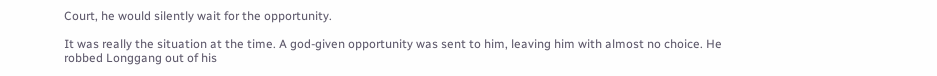Court, he would silently wait for the opportunity.

It was really the situation at the time. A god-given opportunity was sent to him, leaving him with almost no choice. He robbed Longgang out of his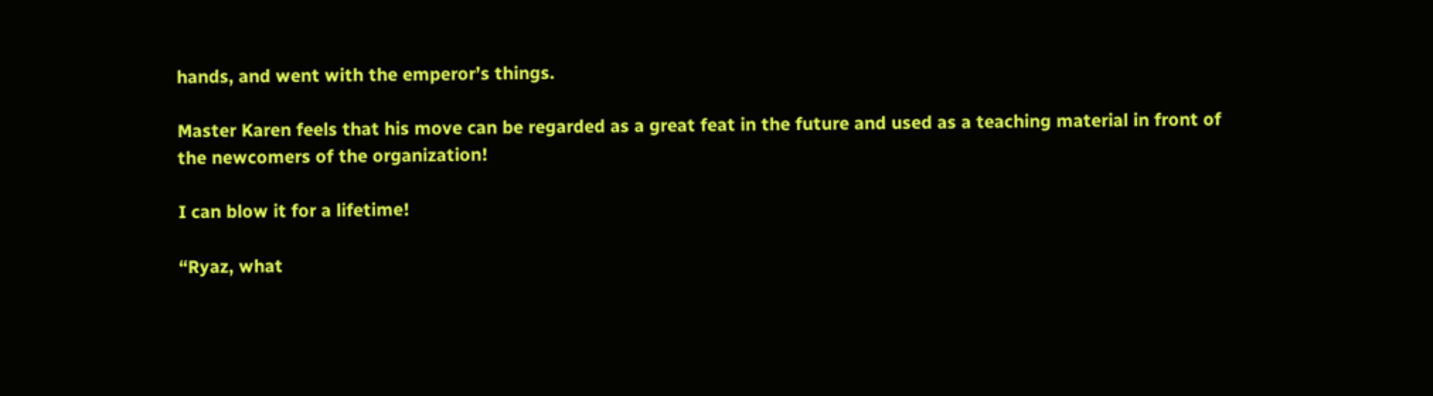hands, and went with the emperor’s things.

Master Karen feels that his move can be regarded as a great feat in the future and used as a teaching material in front of the newcomers of the organization!

I can blow it for a lifetime!

“Ryaz, what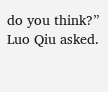do you think?” Luo Qiu asked.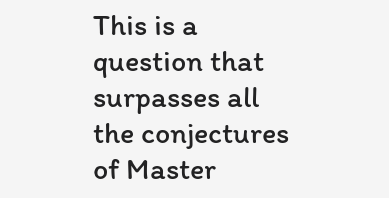This is a question that surpasses all the conjectures of Master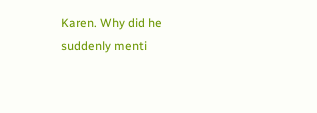Karen. Why did he suddenly menti